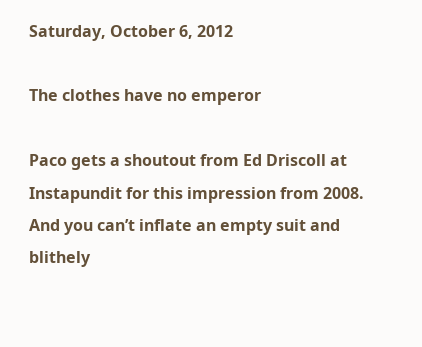Saturday, October 6, 2012

The clothes have no emperor

Paco gets a shoutout from Ed Driscoll at Instapundit for this impression from 2008.
And you can’t inflate an empty suit and blithely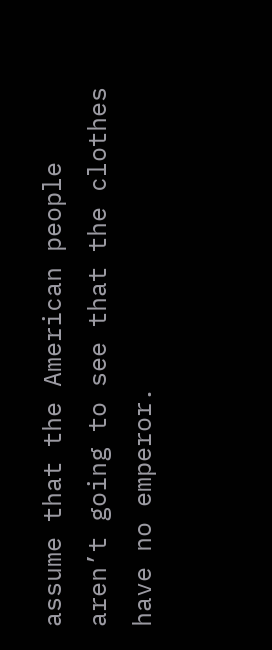assume that the American people aren’t going to see that the clothes have no emperor.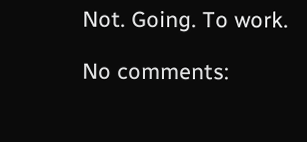Not. Going. To work.

No comments: